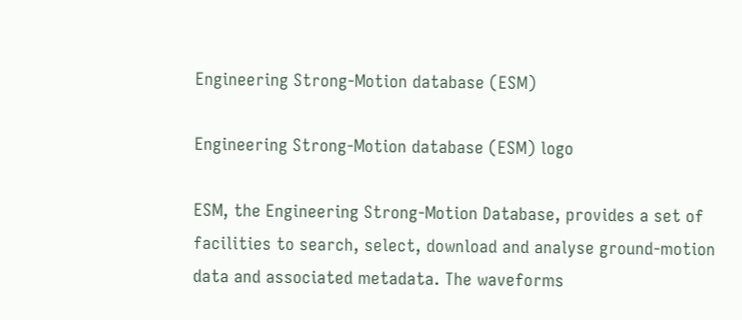Engineering Strong-Motion database (ESM)

Engineering Strong-Motion database (ESM) logo

ESM, the Engineering Strong-Motion Database, provides a set of facilities to search, select, download and analyse ground-motion data and associated metadata. The waveforms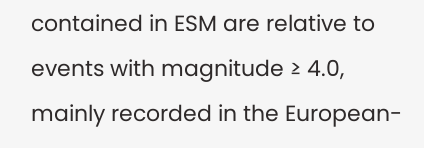contained in ESM are relative to events with magnitude ≥ 4.0, mainly recorded in the European-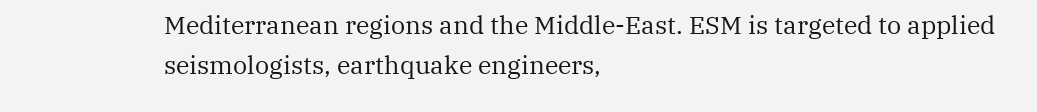Mediterranean regions and the Middle-East. ESM is targeted to applied seismologists, earthquake engineers,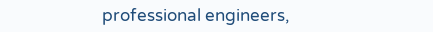professional engineers,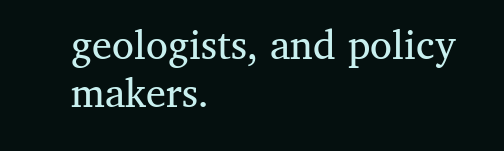geologists, and policy makers.